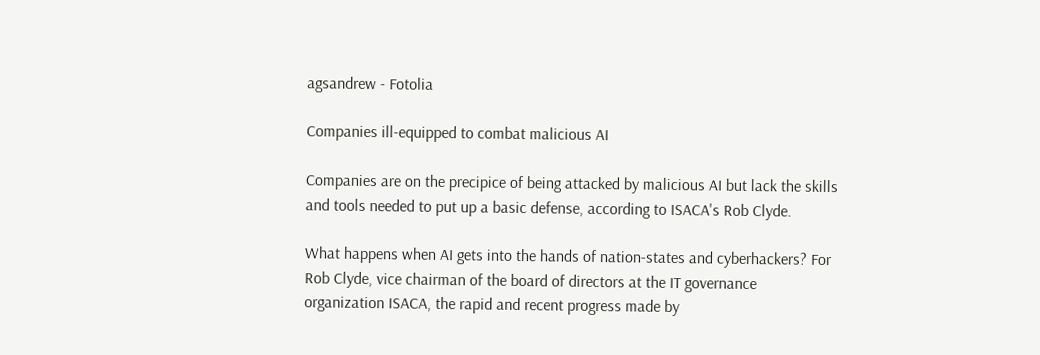agsandrew - Fotolia

Companies ill-equipped to combat malicious AI

Companies are on the precipice of being attacked by malicious AI but lack the skills and tools needed to put up a basic defense, according to ISACA's Rob Clyde.

What happens when AI gets into the hands of nation-states and cyberhackers? For Rob Clyde, vice chairman of the board of directors at the IT governance organization ISACA, the rapid and recent progress made by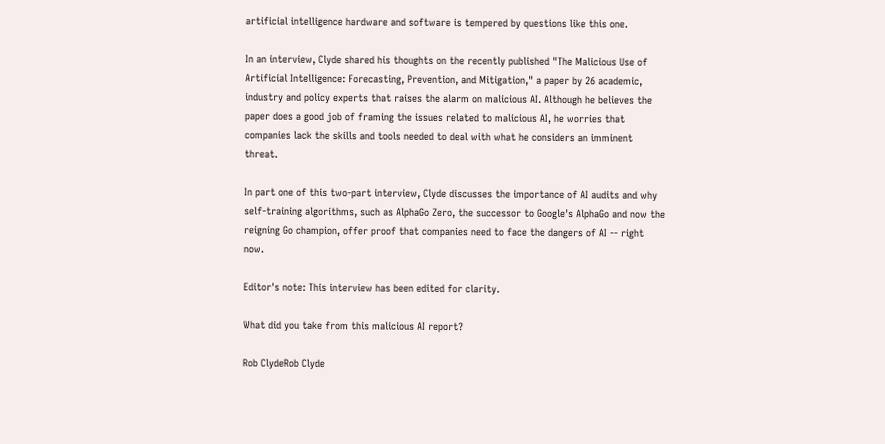artificial intelligence hardware and software is tempered by questions like this one.

In an interview, Clyde shared his thoughts on the recently published "The Malicious Use of Artificial Intelligence: Forecasting, Prevention, and Mitigation," a paper by 26 academic, industry and policy experts that raises the alarm on malicious AI. Although he believes the paper does a good job of framing the issues related to malicious AI, he worries that companies lack the skills and tools needed to deal with what he considers an imminent threat.

In part one of this two-part interview, Clyde discusses the importance of AI audits and why self-training algorithms, such as AlphaGo Zero, the successor to Google's AlphaGo and now the reigning Go champion, offer proof that companies need to face the dangers of AI -- right now.

Editor's note: This interview has been edited for clarity.

What did you take from this malicious AI report?

Rob ClydeRob Clyde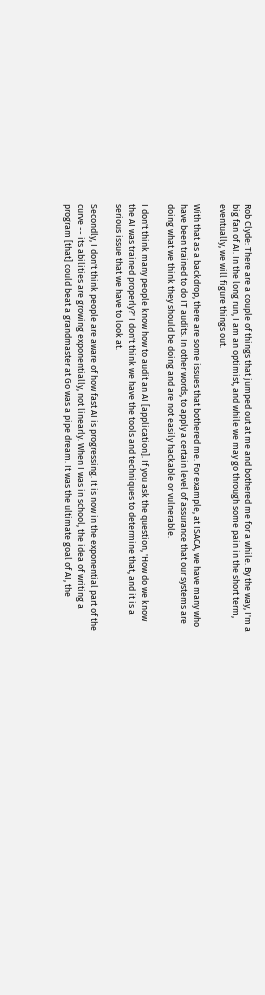Rob Clyde: There are a couple of things that jumped out at me and bothered me for a while. By the way, I'm a big fan of AI. In the long run, I am an optimist, and while we may go through some pain in the short term, eventually, we will figure things out.

With that as a backdrop, there are some issues that bothered me. For example, at ISACA, we have many who have been trained to do IT audits. In other words, to apply a certain level of assurance that our systems are doing what we think they should be doing and are not easily hackable or vulnerable.

I don't think many people know how to audit an AI [application]. If you ask the question, 'How do we know the AI was trained properly?' I don't think we have the tools and techniques to determine that, and it is a serious issue that we have to look at.

Secondly, I don't think people are aware of how fast AI is progressing. It is now in the exponential part of the curve -- its abilities are growing exponentially, not linearly. When I was in school, the idea of writing a program [that] could beat a grandmaster at Go was a pipe dream. It was the ultimate goal of AI, the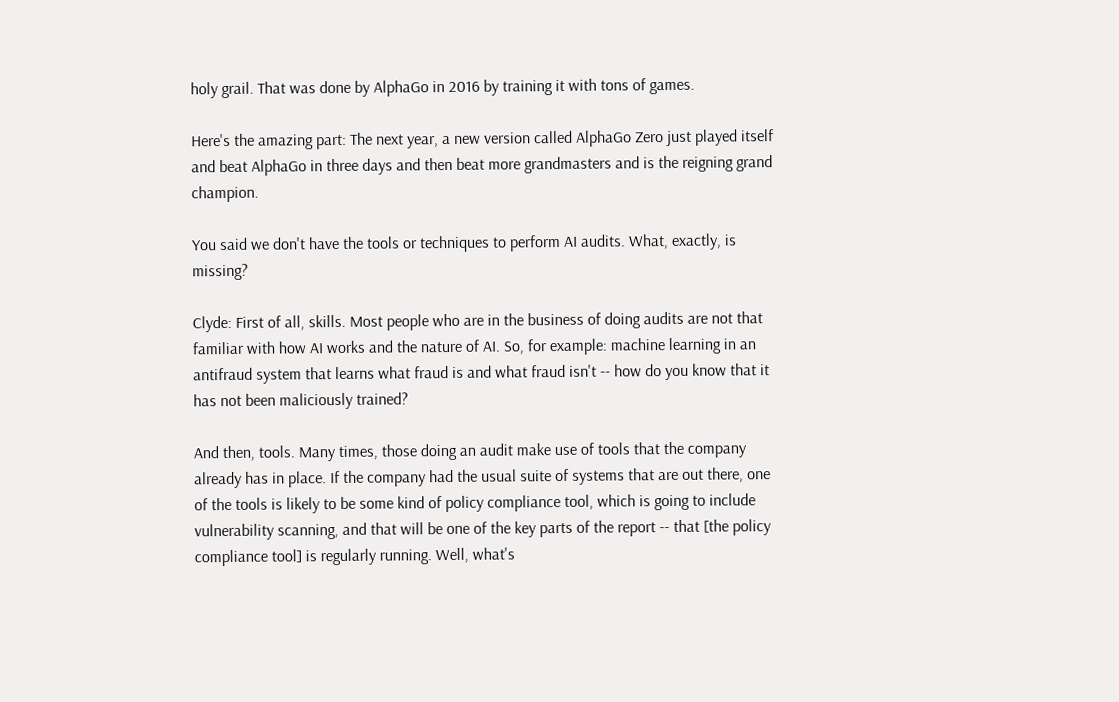holy grail. That was done by AlphaGo in 2016 by training it with tons of games.

Here's the amazing part: The next year, a new version called AlphaGo Zero just played itself and beat AlphaGo in three days and then beat more grandmasters and is the reigning grand champion.

You said we don't have the tools or techniques to perform AI audits. What, exactly, is missing?

Clyde: First of all, skills. Most people who are in the business of doing audits are not that familiar with how AI works and the nature of AI. So, for example: machine learning in an antifraud system that learns what fraud is and what fraud isn't -- how do you know that it has not been maliciously trained?

And then, tools. Many times, those doing an audit make use of tools that the company already has in place. If the company had the usual suite of systems that are out there, one of the tools is likely to be some kind of policy compliance tool, which is going to include vulnerability scanning, and that will be one of the key parts of the report -- that [the policy compliance tool] is regularly running. Well, what's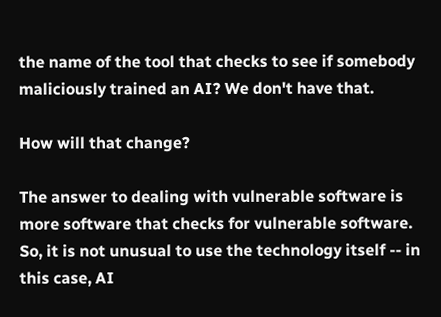the name of the tool that checks to see if somebody maliciously trained an AI? We don't have that.

How will that change?

The answer to dealing with vulnerable software is more software that checks for vulnerable software. So, it is not unusual to use the technology itself -- in this case, AI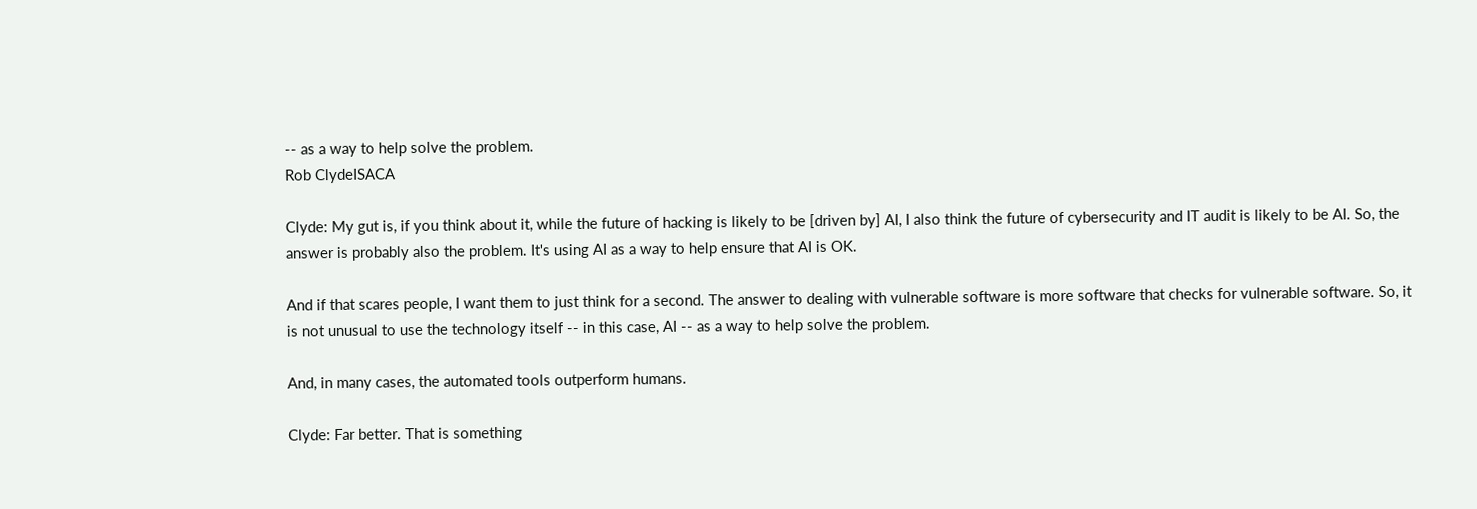-- as a way to help solve the problem.
Rob ClydeISACA

Clyde: My gut is, if you think about it, while the future of hacking is likely to be [driven by] AI, I also think the future of cybersecurity and IT audit is likely to be AI. So, the answer is probably also the problem. It's using AI as a way to help ensure that AI is OK.

And if that scares people, I want them to just think for a second. The answer to dealing with vulnerable software is more software that checks for vulnerable software. So, it is not unusual to use the technology itself -- in this case, AI -- as a way to help solve the problem.

And, in many cases, the automated tools outperform humans.

Clyde: Far better. That is something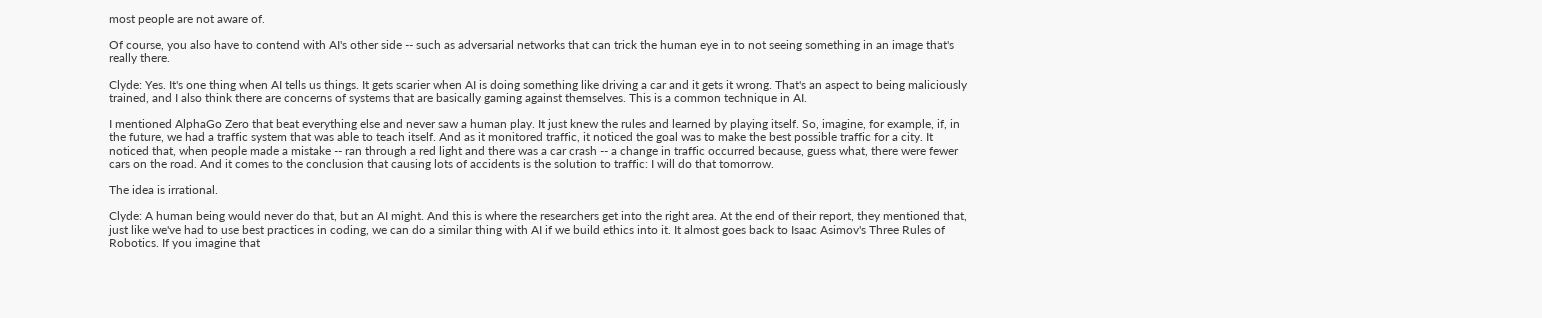most people are not aware of.

Of course, you also have to contend with AI's other side -- such as adversarial networks that can trick the human eye in to not seeing something in an image that's really there.

Clyde: Yes. It's one thing when AI tells us things. It gets scarier when AI is doing something like driving a car and it gets it wrong. That's an aspect to being maliciously trained, and I also think there are concerns of systems that are basically gaming against themselves. This is a common technique in AI.

I mentioned AlphaGo Zero that beat everything else and never saw a human play. It just knew the rules and learned by playing itself. So, imagine, for example, if, in the future, we had a traffic system that was able to teach itself. And as it monitored traffic, it noticed the goal was to make the best possible traffic for a city. It noticed that, when people made a mistake -- ran through a red light and there was a car crash -- a change in traffic occurred because, guess what, there were fewer cars on the road. And it comes to the conclusion that causing lots of accidents is the solution to traffic: I will do that tomorrow.

The idea is irrational.

Clyde: A human being would never do that, but an AI might. And this is where the researchers get into the right area. At the end of their report, they mentioned that, just like we've had to use best practices in coding, we can do a similar thing with AI if we build ethics into it. It almost goes back to Isaac Asimov's Three Rules of Robotics. If you imagine that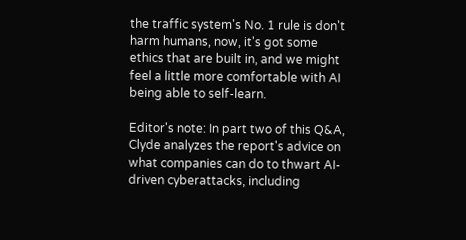the traffic system's No. 1 rule is don't harm humans, now, it's got some ethics that are built in, and we might feel a little more comfortable with AI being able to self-learn.

Editor's note: In part two of this Q&A, Clyde analyzes the report's advice on what companies can do to thwart AI-driven cyberattacks, including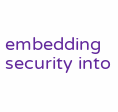embedding security into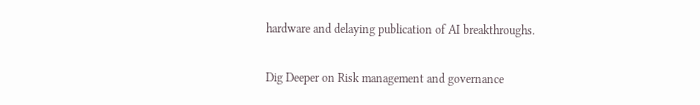hardware and delaying publication of AI breakthroughs.

Dig Deeper on Risk management and governance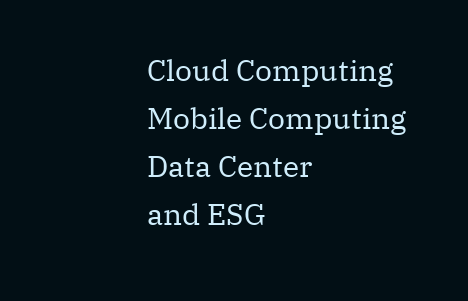Cloud Computing
Mobile Computing
Data Center
and ESG